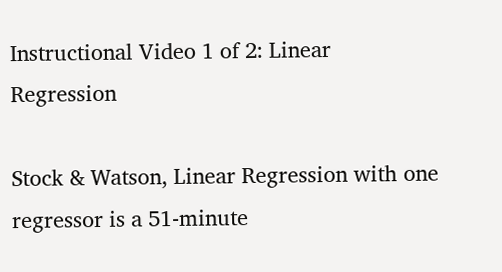Instructional Video 1 of 2: Linear Regression

Stock & Watson, Linear Regression with one regressor is a 51-minute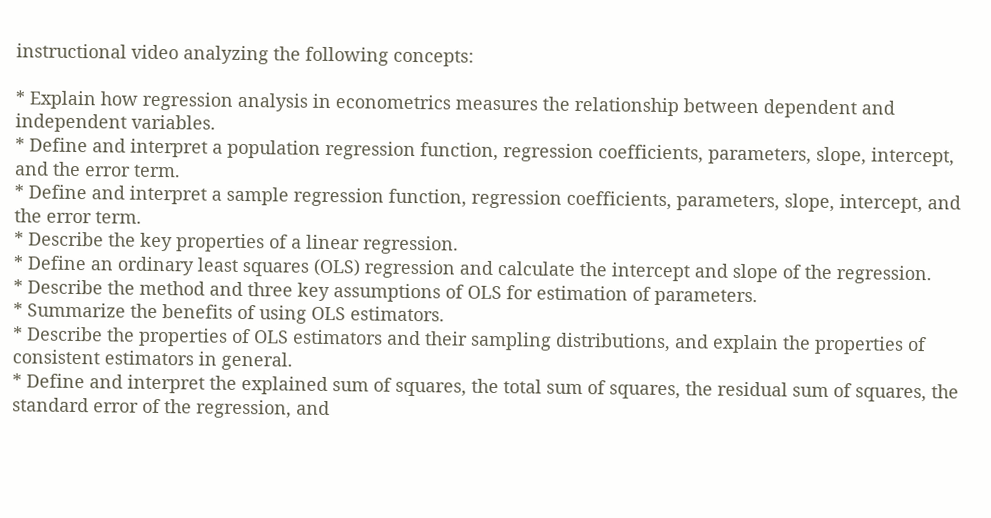instructional video analyzing the following concepts:

* Explain how regression analysis in econometrics measures the relationship between dependent and independent variables.
* Define and interpret a population regression function, regression coefficients, parameters, slope, intercept, and the error term.
* Define and interpret a sample regression function, regression coefficients, parameters, slope, intercept, and the error term.
* Describe the key properties of a linear regression.
* Define an ordinary least squares (OLS) regression and calculate the intercept and slope of the regression.
* Describe the method and three key assumptions of OLS for estimation of parameters.
* Summarize the benefits of using OLS estimators.
* Describe the properties of OLS estimators and their sampling distributions, and explain the properties of consistent estimators in general.
* Define and interpret the explained sum of squares, the total sum of squares, the residual sum of squares, the standard error of the regression, and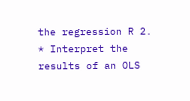the regression R 2.
* Interpret the results of an OLS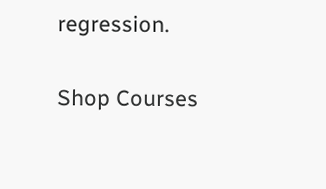regression.

Shop Courses